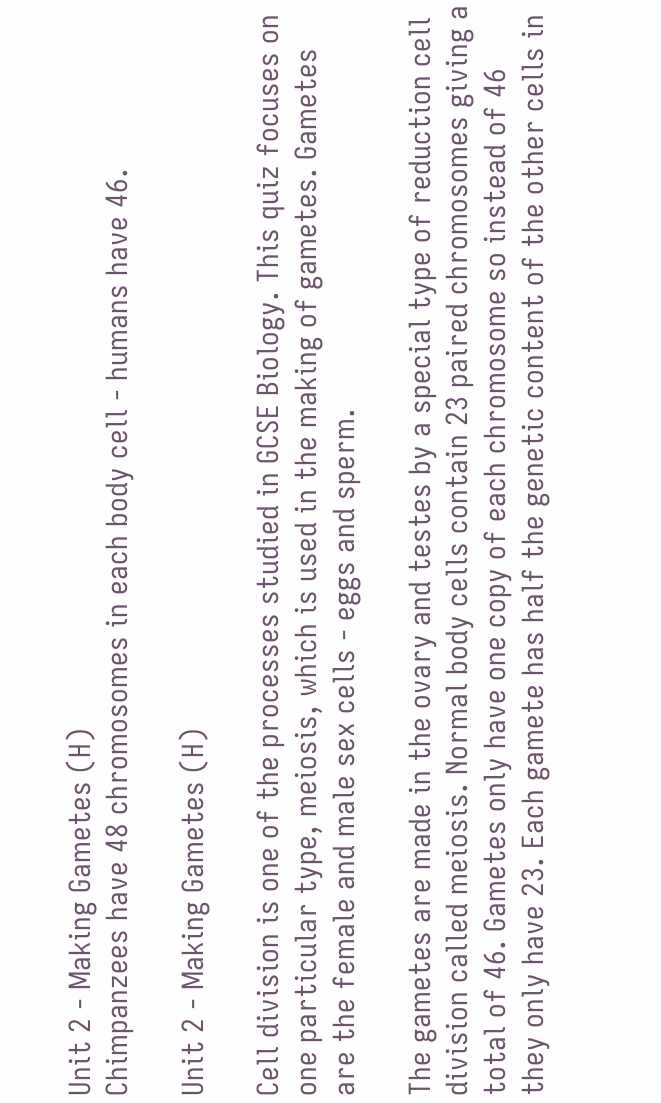Unit 2 - Making Gametes (H)
Chimpanzees have 48 chromosomes in each body cell - humans have 46.

Unit 2 - Making Gametes (H)

Cell division is one of the processes studied in GCSE Biology. This quiz focuses on one particular type, meiosis, which is used in the making of gametes. Gametes are the female and male sex cells - eggs and sperm.

The gametes are made in the ovary and testes by a special type of reduction cell division called meiosis. Normal body cells contain 23 paired chromosomes giving a total of 46. Gametes only have one copy of each chromosome so instead of 46 they only have 23. Each gamete has half the genetic content of the other cells in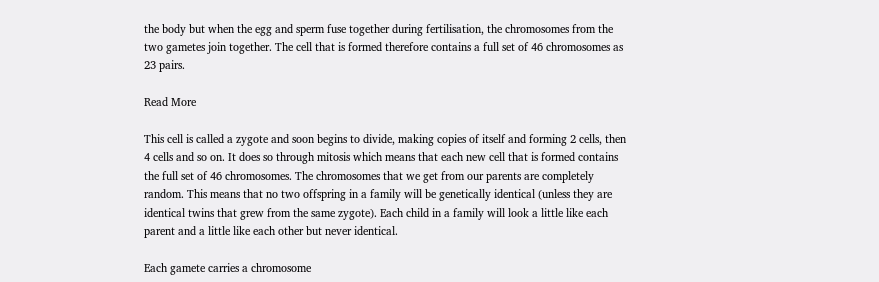the body but when the egg and sperm fuse together during fertilisation, the chromosomes from the two gametes join together. The cell that is formed therefore contains a full set of 46 chromosomes as 23 pairs.

Read More

This cell is called a zygote and soon begins to divide, making copies of itself and forming 2 cells, then 4 cells and so on. It does so through mitosis which means that each new cell that is formed contains the full set of 46 chromosomes. The chromosomes that we get from our parents are completely random. This means that no two offspring in a family will be genetically identical (unless they are identical twins that grew from the same zygote). Each child in a family will look a little like each parent and a little like each other but never identical.

Each gamete carries a chromosome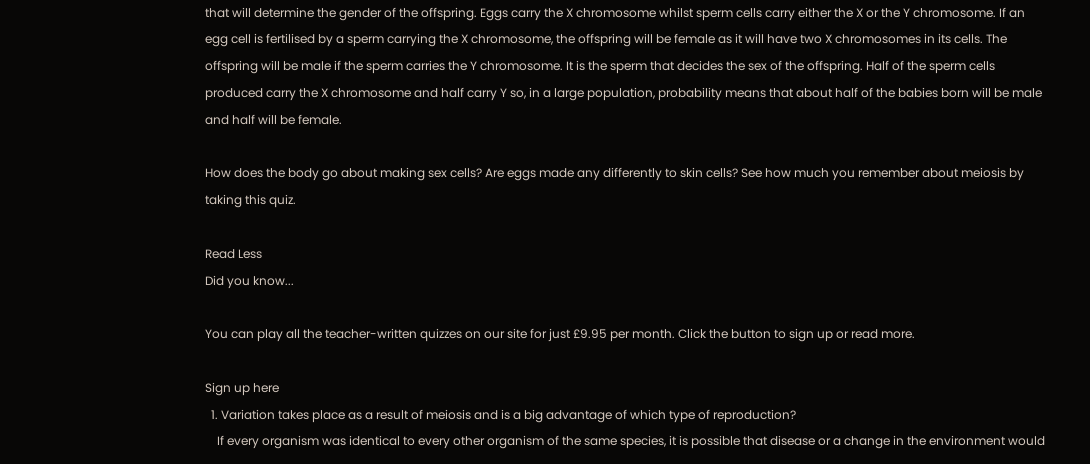that will determine the gender of the offspring. Eggs carry the X chromosome whilst sperm cells carry either the X or the Y chromosome. If an egg cell is fertilised by a sperm carrying the X chromosome, the offspring will be female as it will have two X chromosomes in its cells. The offspring will be male if the sperm carries the Y chromosome. It is the sperm that decides the sex of the offspring. Half of the sperm cells produced carry the X chromosome and half carry Y so, in a large population, probability means that about half of the babies born will be male and half will be female.

How does the body go about making sex cells? Are eggs made any differently to skin cells? See how much you remember about meiosis by taking this quiz.

Read Less
Did you know...

You can play all the teacher-written quizzes on our site for just £9.95 per month. Click the button to sign up or read more.

Sign up here
  1. Variation takes place as a result of meiosis and is a big advantage of which type of reproduction?
    If every organism was identical to every other organism of the same species, it is possible that disease or a change in the environment would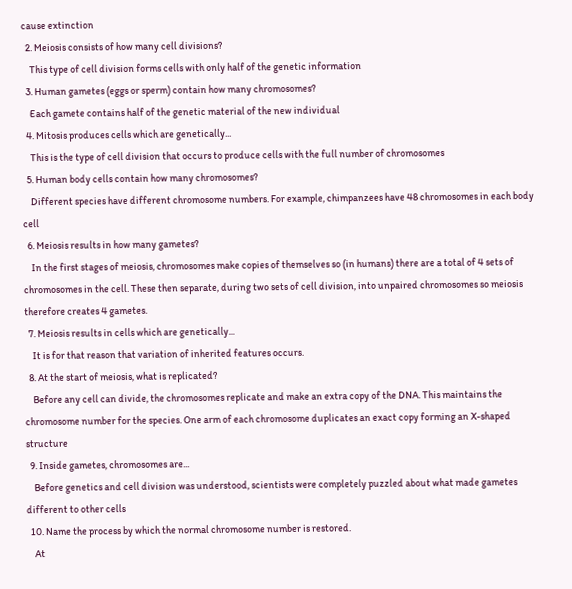cause extinction
  2. Meiosis consists of how many cell divisions?
    This type of cell division forms cells with only half of the genetic information
  3. Human gametes (eggs or sperm) contain how many chromosomes?
    Each gamete contains half of the genetic material of the new individual
  4. Mitosis produces cells which are genetically...
    This is the type of cell division that occurs to produce cells with the full number of chromosomes
  5. Human body cells contain how many chromosomes?
    Different species have different chromosome numbers. For example, chimpanzees have 48 chromosomes in each body cell
  6. Meiosis results in how many gametes?
    In the first stages of meiosis, chromosomes make copies of themselves so (in humans) there are a total of 4 sets of chromosomes in the cell. These then separate, during two sets of cell division, into unpaired chromosomes so meiosis therefore creates 4 gametes.
  7. Meiosis results in cells which are genetically...
    It is for that reason that variation of inherited features occurs.
  8. At the start of meiosis, what is replicated?
    Before any cell can divide, the chromosomes replicate and make an extra copy of the DNA. This maintains the chromosome number for the species. One arm of each chromosome duplicates an exact copy forming an X-shaped structure
  9. Inside gametes, chromosomes are...
    Before genetics and cell division was understood, scientists were completely puzzled about what made gametes different to other cells
  10. Name the process by which the normal chromosome number is restored.
    At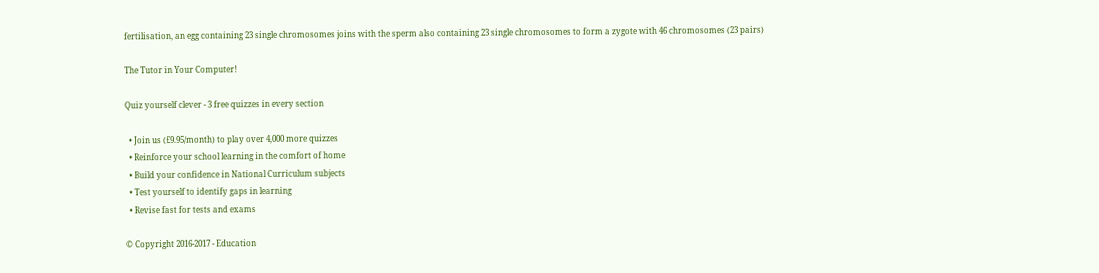fertilisation, an egg containing 23 single chromosomes joins with the sperm also containing 23 single chromosomes to form a zygote with 46 chromosomes (23 pairs)

The Tutor in Your Computer!

Quiz yourself clever - 3 free quizzes in every section

  • Join us (£9.95/month) to play over 4,000 more quizzes
  • Reinforce your school learning in the comfort of home
  • Build your confidence in National Curriculum subjects
  • Test yourself to identify gaps in learning
  • Revise fast for tests and exams

© Copyright 2016-2017 - Education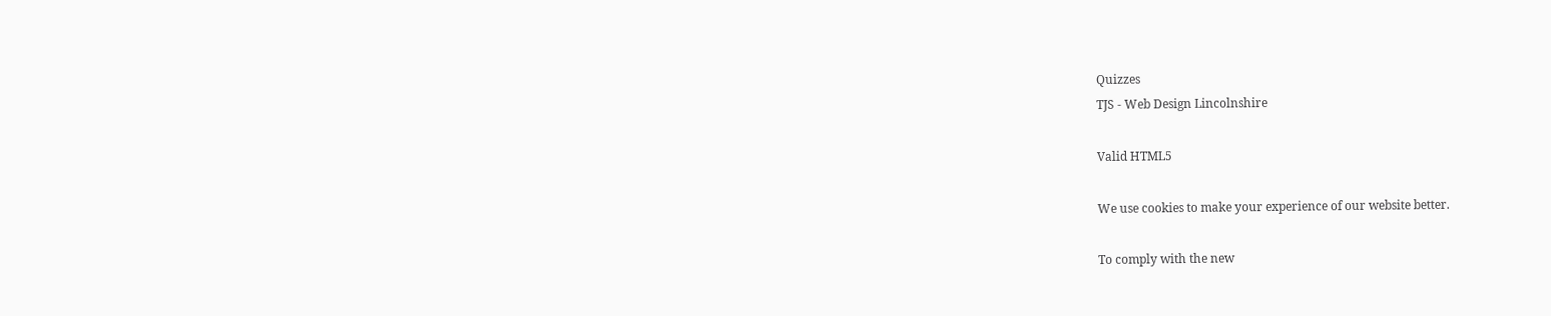Quizzes
TJS - Web Design Lincolnshire

Valid HTML5

We use cookies to make your experience of our website better.

To comply with the new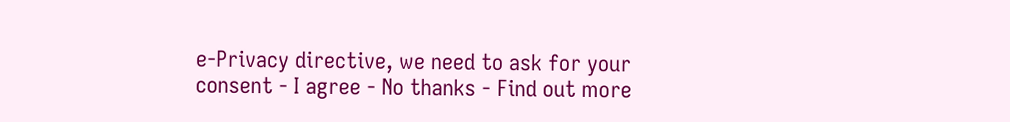e-Privacy directive, we need to ask for your consent - I agree - No thanks - Find out more